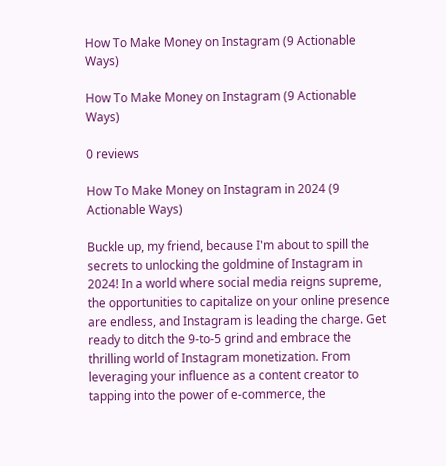How To Make Money on Instagram (9 Actionable Ways)

How To Make Money on Instagram (9 Actionable Ways)

0 reviews

How To Make Money on Instagram in 2024 (9 Actionable Ways)

Buckle up, my friend, because I'm about to spill the secrets to unlocking the goldmine of Instagram in 2024! In a world where social media reigns supreme, the opportunities to capitalize on your online presence are endless, and Instagram is leading the charge. Get ready to ditch the 9-to-5 grind and embrace the thrilling world of Instagram monetization. From leveraging your influence as a content creator to tapping into the power of e-commerce, the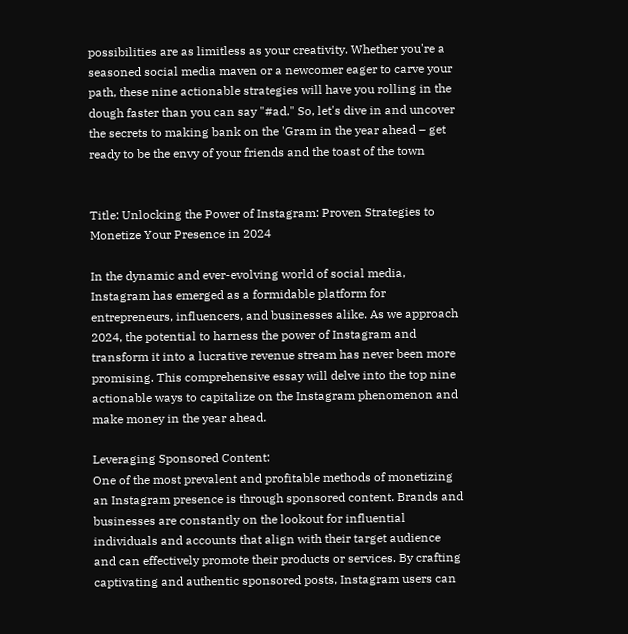possibilities are as limitless as your creativity. Whether you're a seasoned social media maven or a newcomer eager to carve your path, these nine actionable strategies will have you rolling in the dough faster than you can say "#ad." So, let's dive in and uncover the secrets to making bank on the 'Gram in the year ahead – get ready to be the envy of your friends and the toast of the town


Title: Unlocking the Power of Instagram: Proven Strategies to Monetize Your Presence in 2024

In the dynamic and ever-evolving world of social media, Instagram has emerged as a formidable platform for entrepreneurs, influencers, and businesses alike. As we approach 2024, the potential to harness the power of Instagram and transform it into a lucrative revenue stream has never been more promising. This comprehensive essay will delve into the top nine actionable ways to capitalize on the Instagram phenomenon and make money in the year ahead.

Leveraging Sponsored Content:
One of the most prevalent and profitable methods of monetizing an Instagram presence is through sponsored content. Brands and businesses are constantly on the lookout for influential individuals and accounts that align with their target audience and can effectively promote their products or services. By crafting captivating and authentic sponsored posts, Instagram users can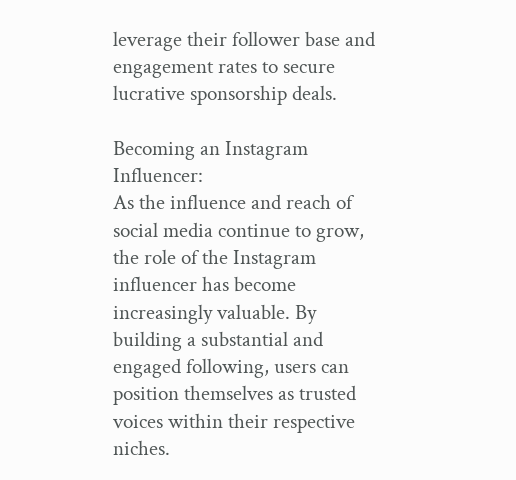leverage their follower base and engagement rates to secure lucrative sponsorship deals.

Becoming an Instagram Influencer:
As the influence and reach of social media continue to grow, the role of the Instagram influencer has become increasingly valuable. By building a substantial and engaged following, users can position themselves as trusted voices within their respective niches.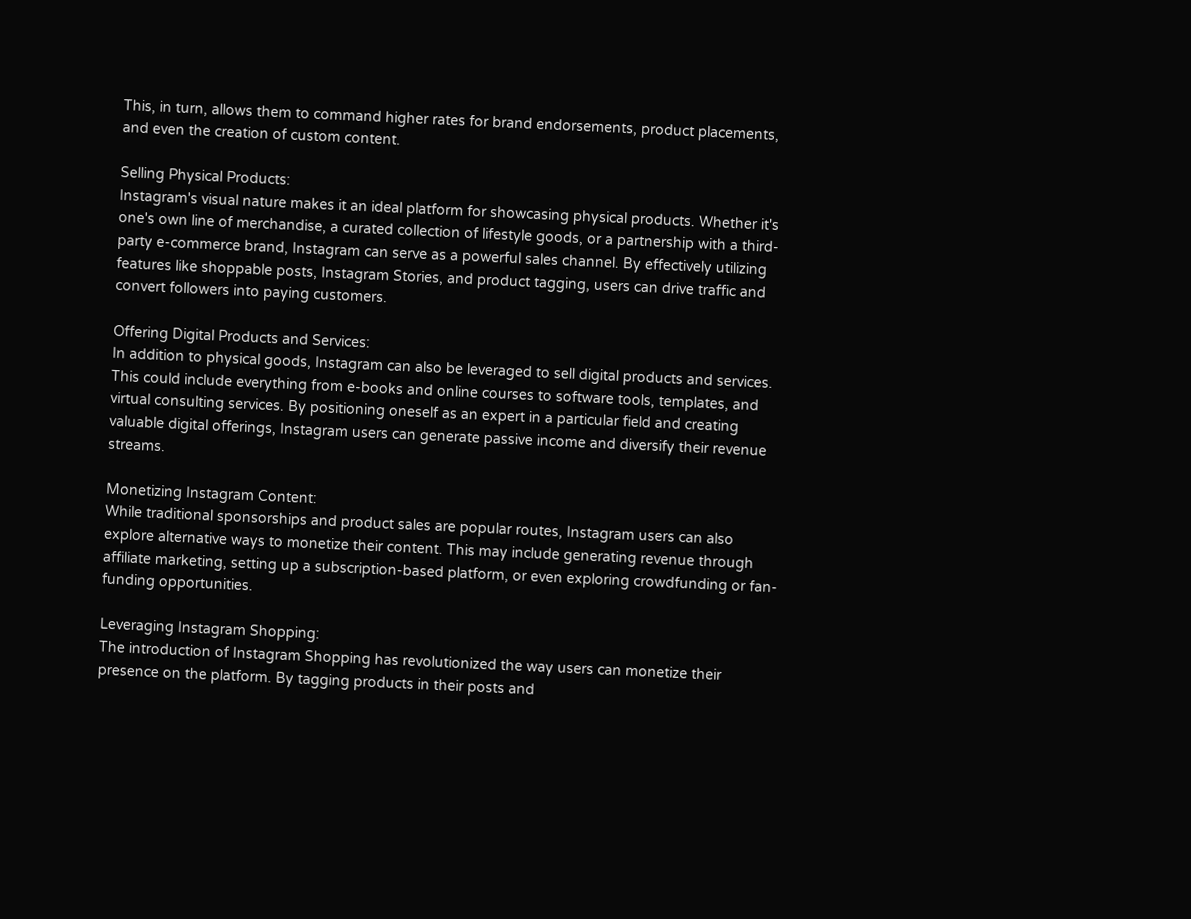This, in turn, allows them to command higher rates for brand endorsements, product placements, and even the creation of custom content.

Selling Physical Products:
Instagram's visual nature makes it an ideal platform for showcasing physical products. Whether it's one's own line of merchandise, a curated collection of lifestyle goods, or a partnership with a third-party e-commerce brand, Instagram can serve as a powerful sales channel. By effectively utilizing features like shoppable posts, Instagram Stories, and product tagging, users can drive traffic and convert followers into paying customers.

Offering Digital Products and Services:
In addition to physical goods, Instagram can also be leveraged to sell digital products and services. This could include everything from e-books and online courses to software tools, templates, and virtual consulting services. By positioning oneself as an expert in a particular field and creating valuable digital offerings, Instagram users can generate passive income and diversify their revenue streams.

Monetizing Instagram Content:
While traditional sponsorships and product sales are popular routes, Instagram users can also explore alternative ways to monetize their content. This may include generating revenue through affiliate marketing, setting up a subscription-based platform, or even exploring crowdfunding or fan-funding opportunities.

Leveraging Instagram Shopping:
The introduction of Instagram Shopping has revolutionized the way users can monetize their presence on the platform. By tagging products in their posts and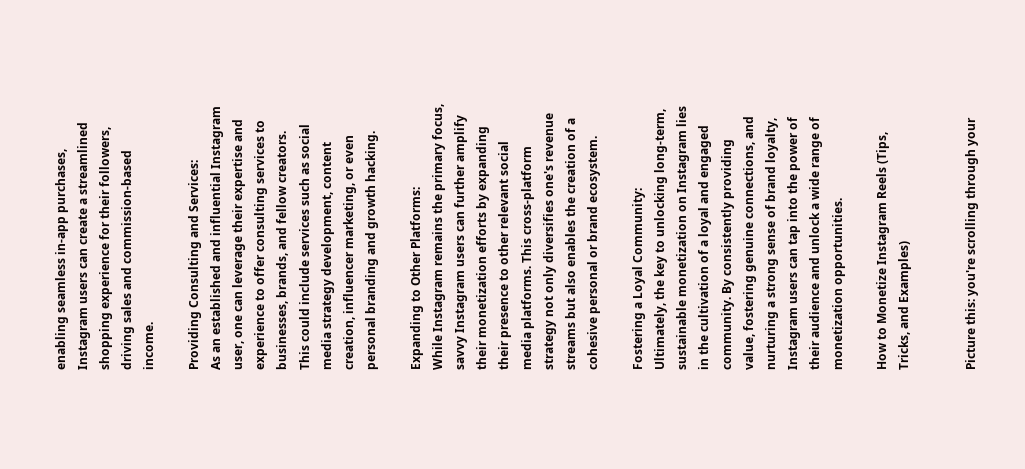enabling seamless in-app purchases, Instagram users can create a streamlined shopping experience for their followers, driving sales and commission-based income.

Providing Consulting and Services:
As an established and influential Instagram user, one can leverage their expertise and experience to offer consulting services to businesses, brands, and fellow creators. This could include services such as social media strategy development, content creation, influencer marketing, or even personal branding and growth hacking.

Expanding to Other Platforms:
While Instagram remains the primary focus, savvy Instagram users can further amplify their monetization efforts by expanding their presence to other relevant social media platforms. This cross-platform strategy not only diversifies one's revenue streams but also enables the creation of a cohesive personal or brand ecosystem.

Fostering a Loyal Community:
Ultimately, the key to unlocking long-term, sustainable monetization on Instagram lies in the cultivation of a loyal and engaged community. By consistently providing value, fostering genuine connections, and nurturing a strong sense of brand loyalty, Instagram users can tap into the power of their audience and unlock a wide range of monetization opportunities.

How to Monetize Instagram Reels (Tips, Tricks, and Examples)


Picture this: you're scrolling through your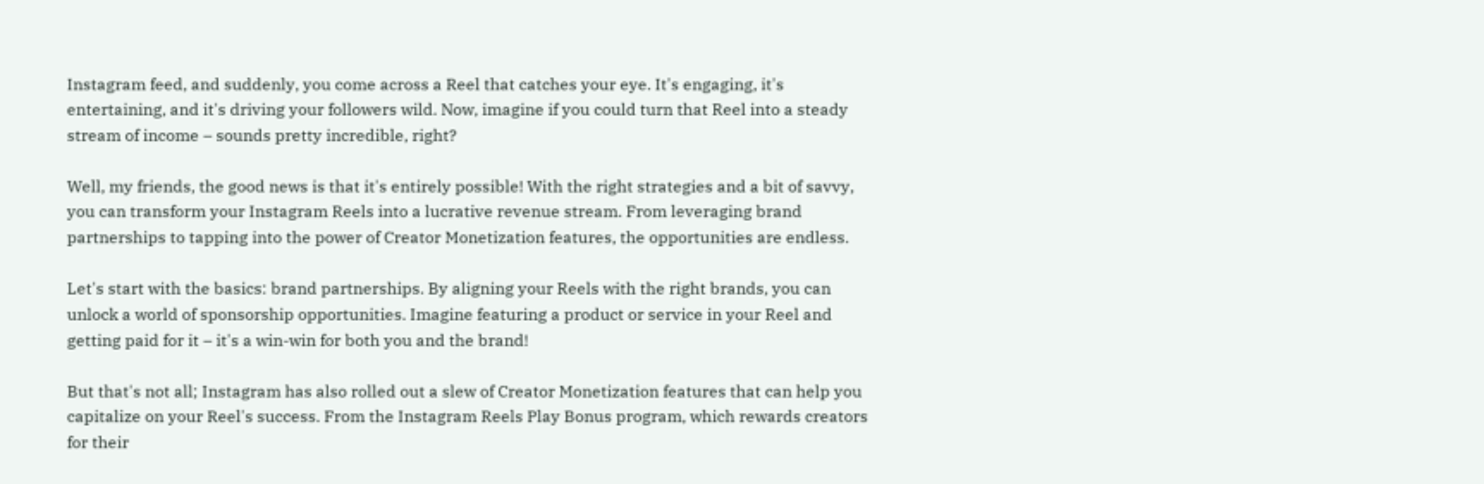Instagram feed, and suddenly, you come across a Reel that catches your eye. It's engaging, it's entertaining, and it's driving your followers wild. Now, imagine if you could turn that Reel into a steady stream of income – sounds pretty incredible, right?

Well, my friends, the good news is that it's entirely possible! With the right strategies and a bit of savvy, you can transform your Instagram Reels into a lucrative revenue stream. From leveraging brand partnerships to tapping into the power of Creator Monetization features, the opportunities are endless.

Let's start with the basics: brand partnerships. By aligning your Reels with the right brands, you can unlock a world of sponsorship opportunities. Imagine featuring a product or service in your Reel and getting paid for it – it's a win-win for both you and the brand!

But that's not all; Instagram has also rolled out a slew of Creator Monetization features that can help you capitalize on your Reel's success. From the Instagram Reels Play Bonus program, which rewards creators for their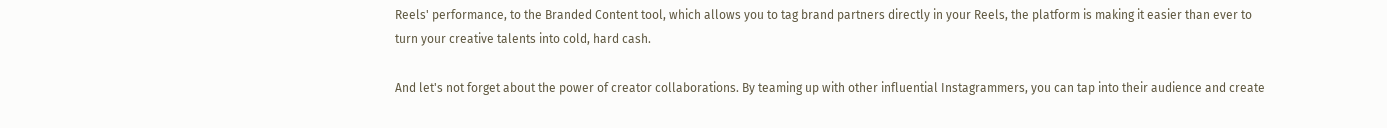Reels' performance, to the Branded Content tool, which allows you to tag brand partners directly in your Reels, the platform is making it easier than ever to turn your creative talents into cold, hard cash.

And let's not forget about the power of creator collaborations. By teaming up with other influential Instagrammers, you can tap into their audience and create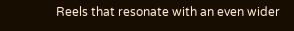Reels that resonate with an even wider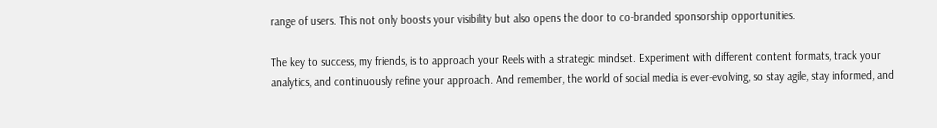range of users. This not only boosts your visibility but also opens the door to co-branded sponsorship opportunities.

The key to success, my friends, is to approach your Reels with a strategic mindset. Experiment with different content formats, track your analytics, and continuously refine your approach. And remember, the world of social media is ever-evolving, so stay agile, stay informed, and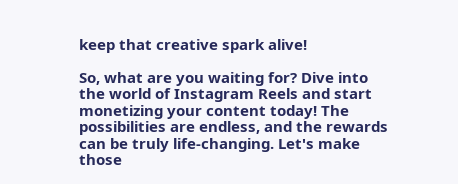keep that creative spark alive!

So, what are you waiting for? Dive into the world of Instagram Reels and start monetizing your content today! The possibilities are endless, and the rewards can be truly life-changing. Let's make those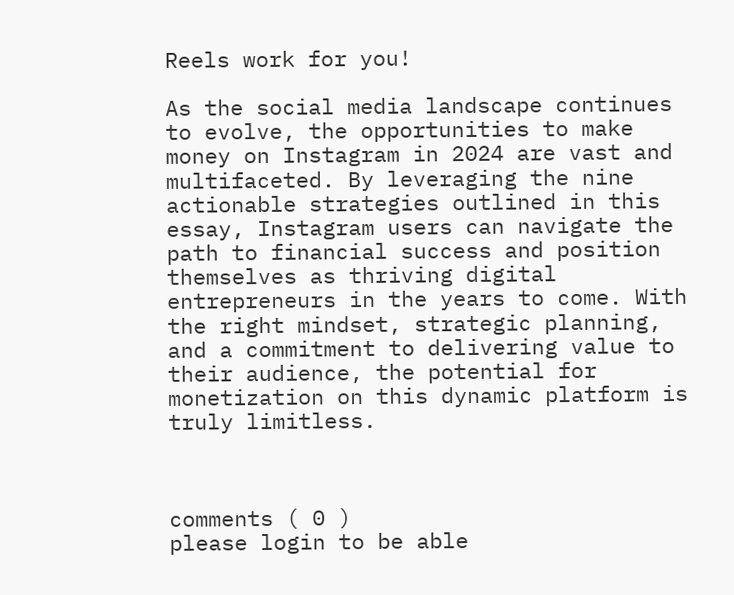Reels work for you!

As the social media landscape continues to evolve, the opportunities to make money on Instagram in 2024 are vast and multifaceted. By leveraging the nine actionable strategies outlined in this essay, Instagram users can navigate the path to financial success and position themselves as thriving digital entrepreneurs in the years to come. With the right mindset, strategic planning, and a commitment to delivering value to their audience, the potential for monetization on this dynamic platform is truly limitless.



comments ( 0 )
please login to be able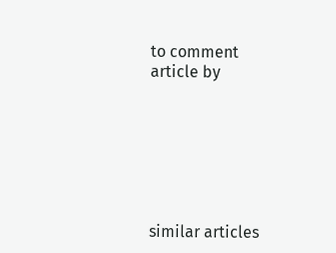to comment
article by







similar articles